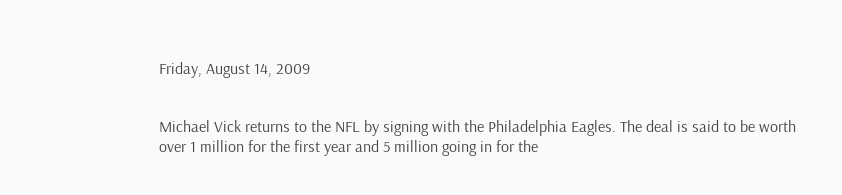Friday, August 14, 2009


Michael Vick returns to the NFL by signing with the Philadelphia Eagles. The deal is said to be worth over 1 million for the first year and 5 million going in for the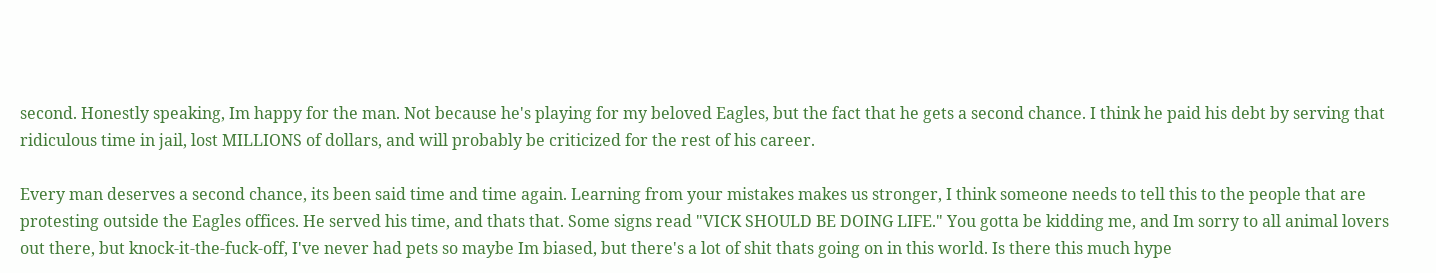second. Honestly speaking, Im happy for the man. Not because he's playing for my beloved Eagles, but the fact that he gets a second chance. I think he paid his debt by serving that ridiculous time in jail, lost MILLIONS of dollars, and will probably be criticized for the rest of his career.

Every man deserves a second chance, its been said time and time again. Learning from your mistakes makes us stronger, I think someone needs to tell this to the people that are protesting outside the Eagles offices. He served his time, and thats that. Some signs read "VICK SHOULD BE DOING LIFE." You gotta be kidding me, and Im sorry to all animal lovers out there, but knock-it-the-fuck-off, I've never had pets so maybe Im biased, but there's a lot of shit thats going on in this world. Is there this much hype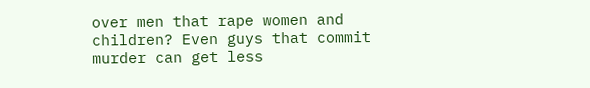over men that rape women and children? Even guys that commit murder can get less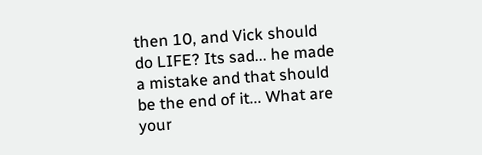then 10, and Vick should do LIFE? Its sad... he made a mistake and that should be the end of it... What are your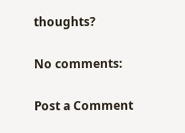thoughts?

No comments:

Post a Comment